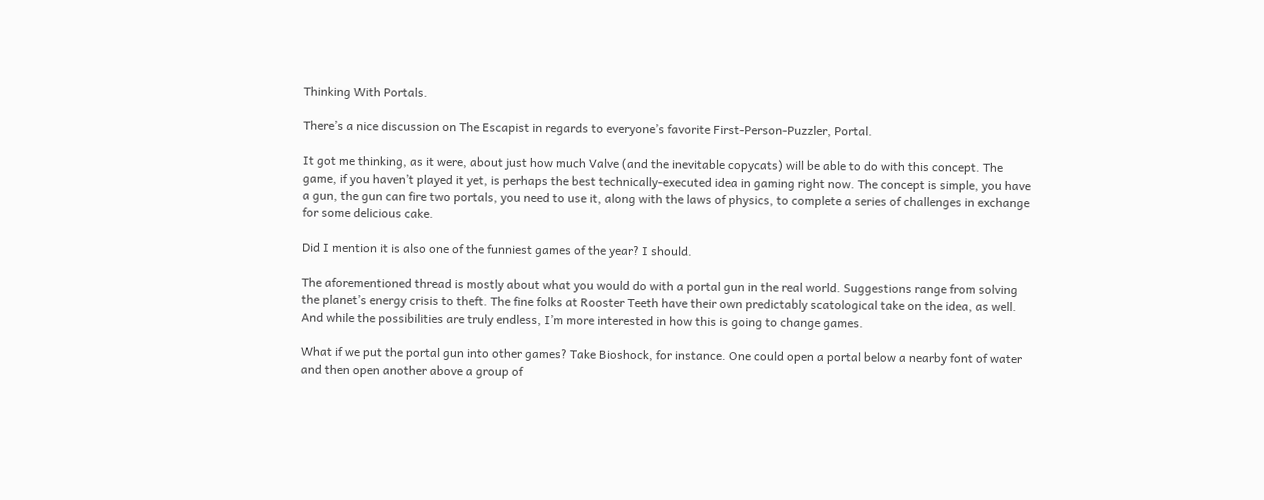Thinking With Portals.

There’s a nice discussion on The Escapist in regards to everyone’s favorite First-Person-Puzzler, Portal.

It got me thinking, as it were, about just how much Valve (and the inevitable copycats) will be able to do with this concept. The game, if you haven’t played it yet, is perhaps the best technically-executed idea in gaming right now. The concept is simple, you have a gun, the gun can fire two portals, you need to use it, along with the laws of physics, to complete a series of challenges in exchange for some delicious cake.

Did I mention it is also one of the funniest games of the year? I should.

The aforementioned thread is mostly about what you would do with a portal gun in the real world. Suggestions range from solving the planet’s energy crisis to theft. The fine folks at Rooster Teeth have their own predictably scatological take on the idea, as well. And while the possibilities are truly endless, I’m more interested in how this is going to change games.

What if we put the portal gun into other games? Take Bioshock, for instance. One could open a portal below a nearby font of water and then open another above a group of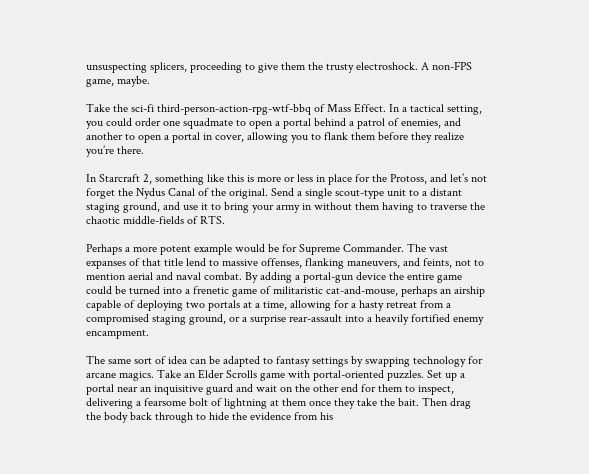unsuspecting splicers, proceeding to give them the trusty electroshock. A non-FPS game, maybe.

Take the sci-fi third-person-action-rpg-wtf-bbq of Mass Effect. In a tactical setting, you could order one squadmate to open a portal behind a patrol of enemies, and another to open a portal in cover, allowing you to flank them before they realize you’re there.

In Starcraft 2, something like this is more or less in place for the Protoss, and let’s not forget the Nydus Canal of the original. Send a single scout-type unit to a distant staging ground, and use it to bring your army in without them having to traverse the chaotic middle-fields of RTS.

Perhaps a more potent example would be for Supreme Commander. The vast expanses of that title lend to massive offenses, flanking maneuvers, and feints, not to mention aerial and naval combat. By adding a portal-gun device the entire game could be turned into a frenetic game of militaristic cat-and-mouse, perhaps an airship capable of deploying two portals at a time, allowing for a hasty retreat from a compromised staging ground, or a surprise rear-assault into a heavily fortified enemy encampment.

The same sort of idea can be adapted to fantasy settings by swapping technology for arcane magics. Take an Elder Scrolls game with portal-oriented puzzles. Set up a portal near an inquisitive guard and wait on the other end for them to inspect, delivering a fearsome bolt of lightning at them once they take the bait. Then drag the body back through to hide the evidence from his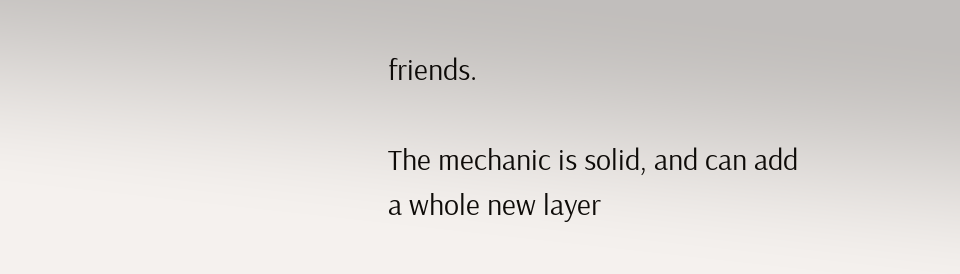friends.

The mechanic is solid, and can add a whole new layer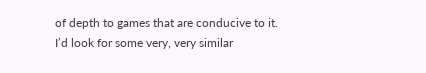of depth to games that are conducive to it. I’d look for some very, very similar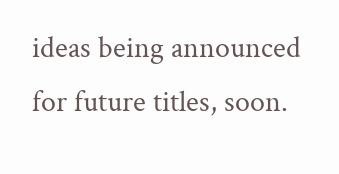ideas being announced for future titles, soon.